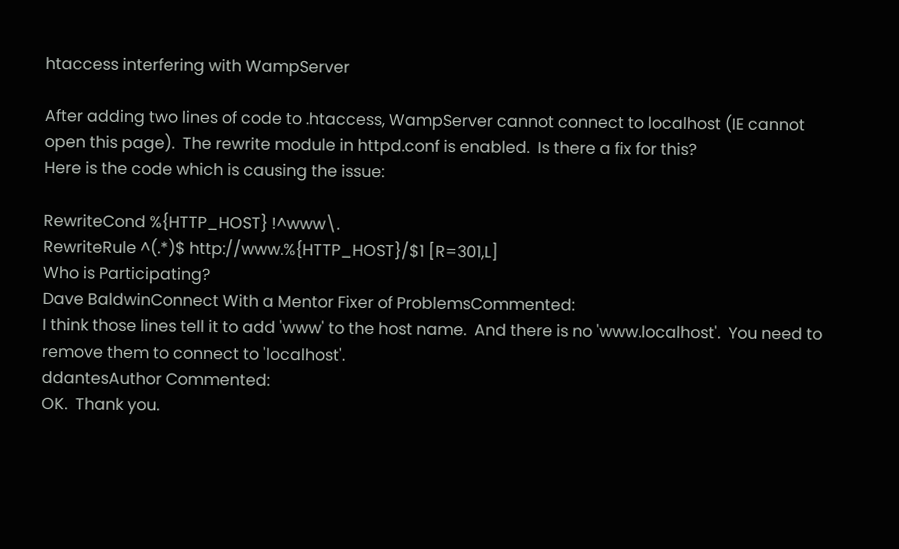htaccess interfering with WampServer

After adding two lines of code to .htaccess, WampServer cannot connect to localhost (IE cannot open this page).  The rewrite module in httpd.conf is enabled.  Is there a fix for this?
Here is the code which is causing the issue:

RewriteCond %{HTTP_HOST} !^www\.
RewriteRule ^(.*)$ http://www.%{HTTP_HOST}/$1 [R=301,L]
Who is Participating?
Dave BaldwinConnect With a Mentor Fixer of ProblemsCommented:
I think those lines tell it to add 'www' to the host name.  And there is no 'www.localhost'.  You need to remove them to connect to 'localhost'.
ddantesAuthor Commented:
OK.  Thank you.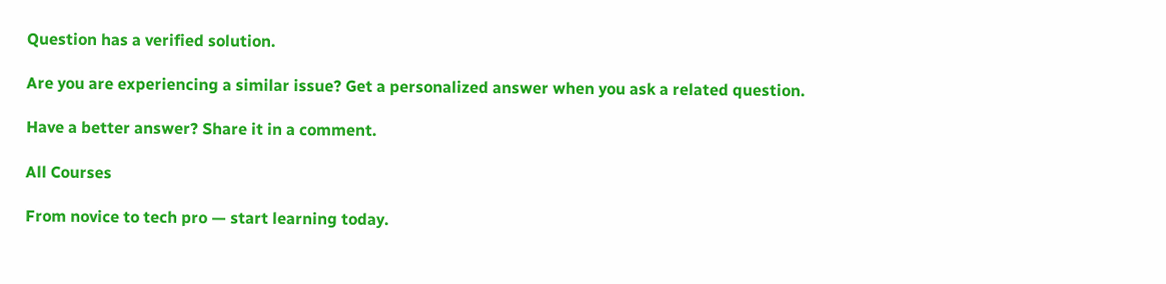Question has a verified solution.

Are you are experiencing a similar issue? Get a personalized answer when you ask a related question.

Have a better answer? Share it in a comment.

All Courses

From novice to tech pro — start learning today.